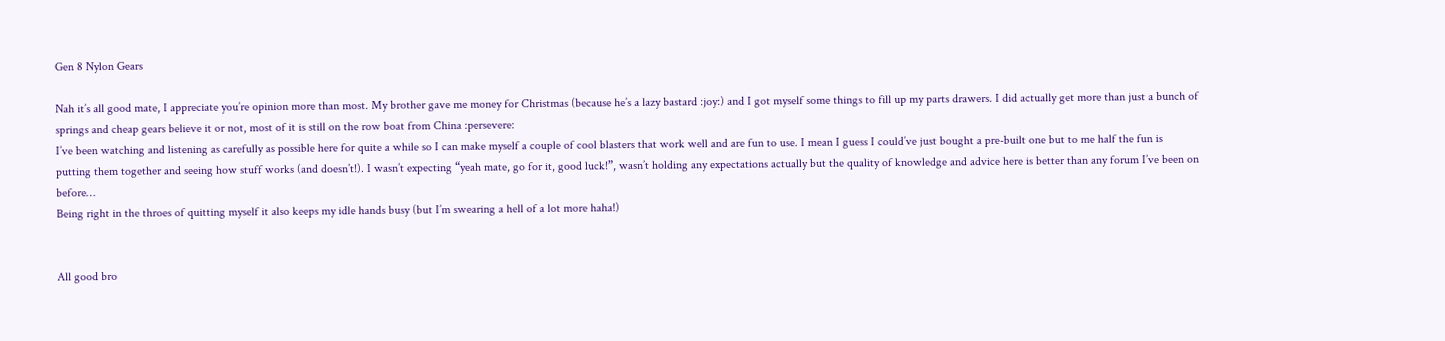Gen 8 Nylon Gears

Nah it’s all good mate, I appreciate you’re opinion more than most. My brother gave me money for Christmas (because he’s a lazy bastard :joy:) and I got myself some things to fill up my parts drawers. I did actually get more than just a bunch of springs and cheap gears believe it or not, most of it is still on the row boat from China :persevere:
I’ve been watching and listening as carefully as possible here for quite a while so I can make myself a couple of cool blasters that work well and are fun to use. I mean I guess I could’ve just bought a pre-built one but to me half the fun is putting them together and seeing how stuff works (and doesn’t!). I wasn’t expecting “yeah mate, go for it, good luck!”, wasn’t holding any expectations actually but the quality of knowledge and advice here is better than any forum I’ve been on before…
Being right in the throes of quitting myself it also keeps my idle hands busy (but I’m swearing a hell of a lot more haha!)


All good bro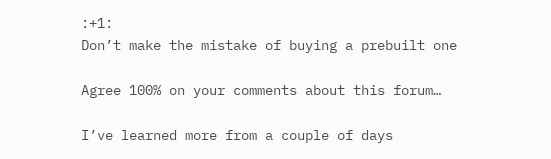:+1:
Don’t make the mistake of buying a prebuilt one

Agree 100% on your comments about this forum…

I’ve learned more from a couple of days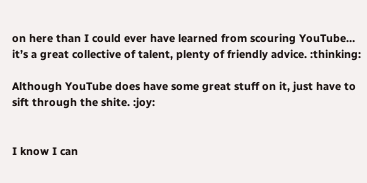on here than I could ever have learned from scouring YouTube… it’s a great collective of talent, plenty of friendly advice. :thinking:

Although YouTube does have some great stuff on it, just have to sift through the shite. :joy:


I know I can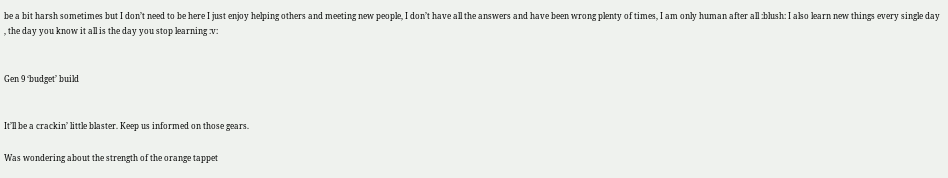be a bit harsh sometimes but I don’t need to be here I just enjoy helping others and meeting new people, I don’t have all the answers and have been wrong plenty of times, I am only human after all :blush: I also learn new things every single day , the day you know it all is the day you stop learning :v:


Gen 9 ‘budget’ build


It’ll be a crackin’ little blaster. Keep us informed on those gears.

Was wondering about the strength of the orange tappet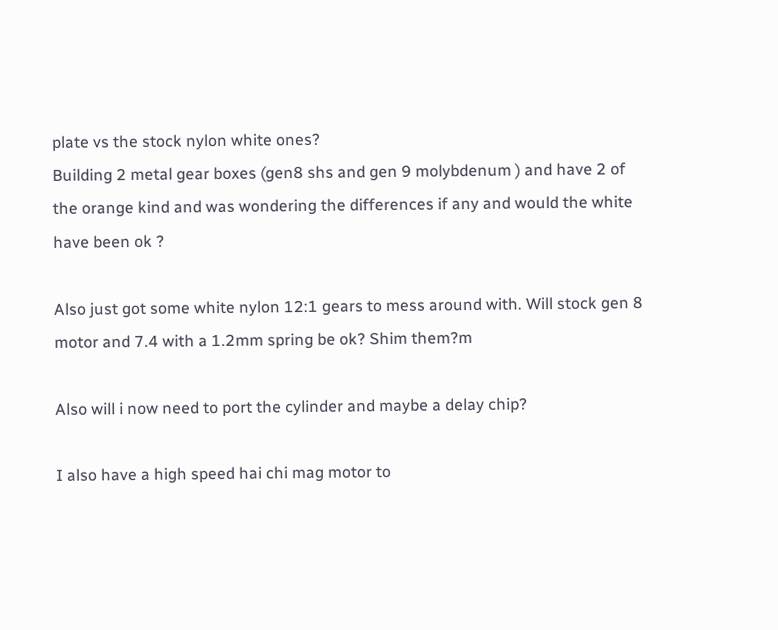plate vs the stock nylon white ones?
Building 2 metal gear boxes (gen8 shs and gen 9 molybdenum ) and have 2 of the orange kind and was wondering the differences if any and would the white have been ok ?

Also just got some white nylon 12:1 gears to mess around with. Will stock gen 8 motor and 7.4 with a 1.2mm spring be ok? Shim them?m

Also will i now need to port the cylinder and maybe a delay chip?

I also have a high speed hai chi mag motor to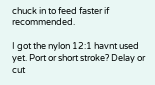chuck in to feed faster if recommended.

I got the nylon 12:1 havnt used yet. Port or short stroke? Delay or cut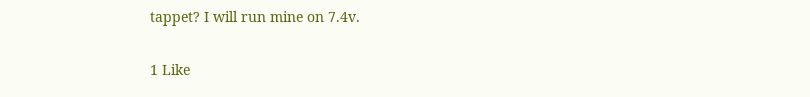tappet? I will run mine on 7.4v.

1 Like